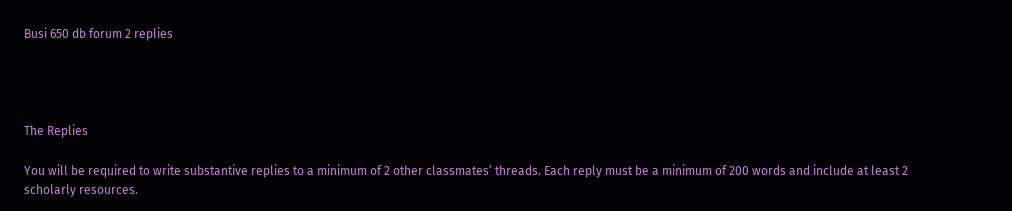Busi 650 db forum 2 replies




The Replies

You will be required to write substantive replies to a minimum of 2 other classmates’ threads. Each reply must be a minimum of 200 words and include at least 2 scholarly resources.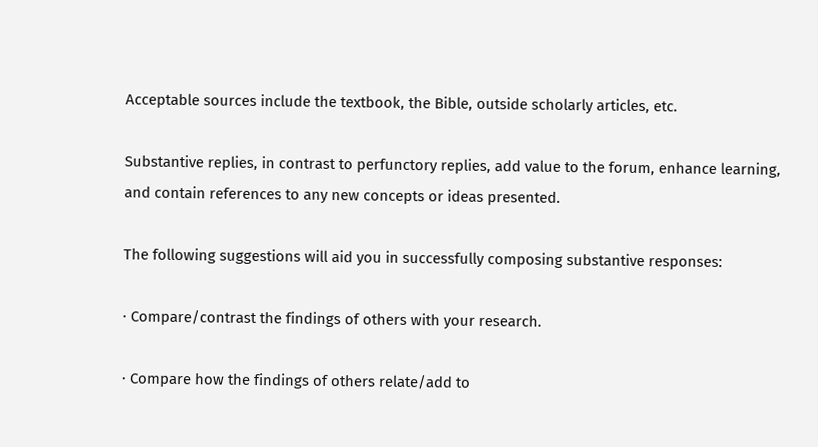Acceptable sources include the textbook, the Bible, outside scholarly articles, etc.

Substantive replies, in contrast to perfunctory replies, add value to the forum, enhance learning, and contain references to any new concepts or ideas presented.

The following suggestions will aid you in successfully composing substantive responses:

· Compare/contrast the findings of others with your research.

· Compare how the findings of others relate/add to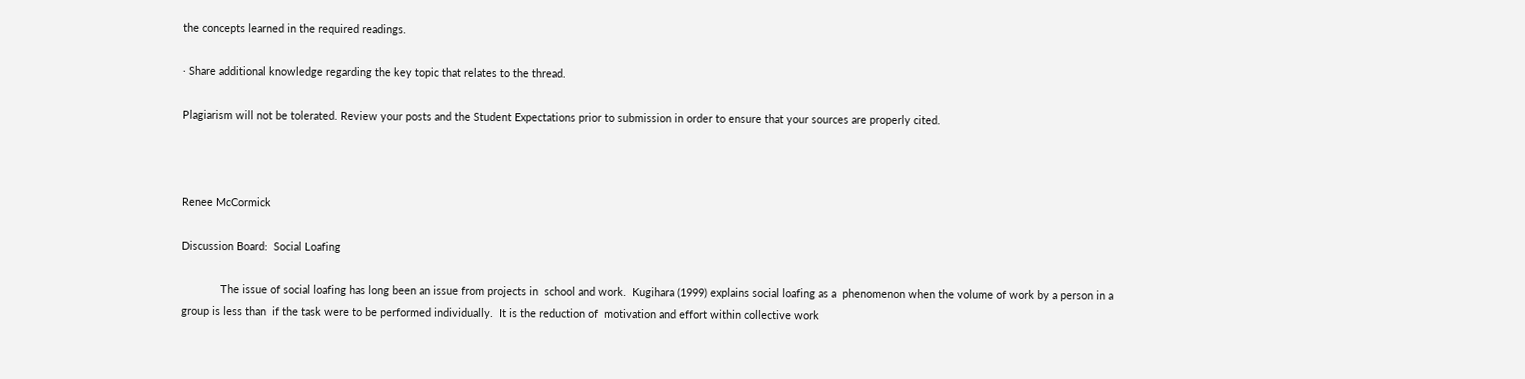the concepts learned in the required readings.

· Share additional knowledge regarding the key topic that relates to the thread.

Plagiarism will not be tolerated. Review your posts and the Student Expectations prior to submission in order to ensure that your sources are properly cited.



Renee McCormick

Discussion Board:  Social Loafing

             The issue of social loafing has long been an issue from projects in  school and work.  Kugihara (1999) explains social loafing as a  phenomenon when the volume of work by a person in a group is less than  if the task were to be performed individually.  It is the reduction of  motivation and effort within collective work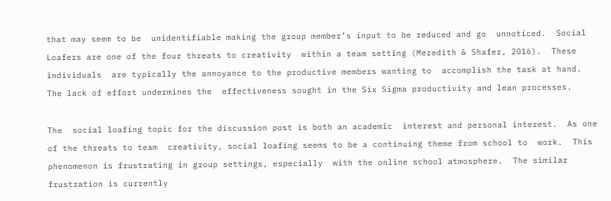that may seem to be  unidentifiable making the group member’s input to be reduced and go  unnoticed.  Social Loafers are one of the four threats to creativity  within a team setting (Meredith & Shafer, 2016).  These individuals  are typically the annoyance to the productive members wanting to  accomplish the task at hand.  The lack of effort undermines the  effectiveness sought in the Six Sigma productivity and lean processes.

The  social loafing topic for the discussion post is both an academic  interest and personal interest.  As one of the threats to team  creativity, social loafing seems to be a continuing theme from school to  work.  This phenomenon is frustrating in group settings, especially  with the online school atmosphere.  The similar frustration is currently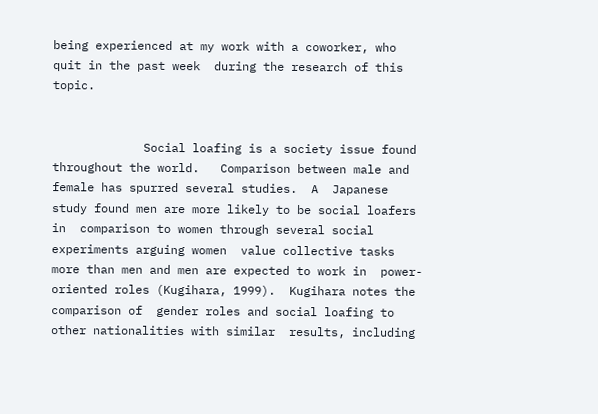being experienced at my work with a coworker, who quit in the past week  during the research of this topic.


             Social loafing is a society issue found throughout the world.   Comparison between male and female has spurred several studies.  A  Japanese study found men are more likely to be social loafers in  comparison to women through several social experiments arguing women  value collective tasks more than men and men are expected to work in  power-oriented roles (Kugihara, 1999).  Kugihara notes the comparison of  gender roles and social loafing to other nationalities with similar  results, including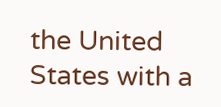the United States with a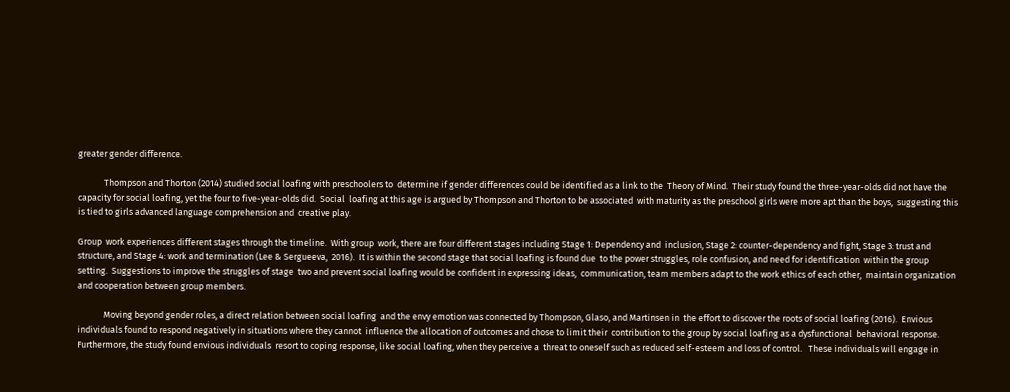greater gender difference.

             Thompson and Thorton (2014) studied social loafing with preschoolers to  determine if gender differences could be identified as a link to the  Theory of Mind.  Their study found the three-year-olds did not have the  capacity for social loafing, yet the four to five-year-olds did.  Social  loafing at this age is argued by Thompson and Thorton to be associated  with maturity as the preschool girls were more apt than the boys,  suggesting this is tied to girls advanced language comprehension and  creative play.

Group  work experiences different stages through the timeline.  With group  work, there are four different stages including Stage 1: Dependency and  inclusion, Stage 2: counter-dependency and fight, Stage 3: trust and  structure, and Stage 4: work and termination (Lee & Sergueeva,  2016).  It is within the second stage that social loafing is found due  to the power struggles, role confusion, and need for identification  within the group setting.  Suggestions to improve the struggles of stage  two and prevent social loafing would be confident in expressing ideas,  communication, team members adapt to the work ethics of each other,  maintain organization and cooperation between group members.

             Moving beyond gender roles, a direct relation between social loafing  and the envy emotion was connected by Thompson, Glaso, and Martinsen in  the effort to discover the roots of social loafing (2016).  Envious  individuals found to respond negatively in situations where they cannot  influence the allocation of outcomes and chose to limit their  contribution to the group by social loafing as a dysfunctional  behavioral response.  Furthermore, the study found envious individuals  resort to coping response, like social loafing, when they perceive a  threat to oneself such as reduced self-esteem and loss of control.   These individuals will engage in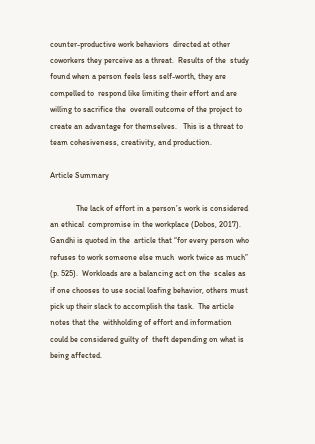counter-productive work behaviors  directed at other coworkers they perceive as a threat.  Results of the  study found when a person feels less self-worth, they are compelled to  respond like limiting their effort and are willing to sacrifice the  overall outcome of the project to create an advantage for themselves.   This is a threat to team cohesiveness, creativity, and production.

Article Summary

             The lack of effort in a person’s work is considered an ethical  compromise in the workplace (Dobos, 2017).  Gandhi is quoted in the  article that “for every person who refuses to work someone else much  work twice as much” (p. 525).  Workloads are a balancing act on the  scales as if one chooses to use social loafing behavior, others must  pick up their slack to accomplish the task.  The article notes that the  withholding of effort and information could be considered guilty of  theft depending on what is being affected.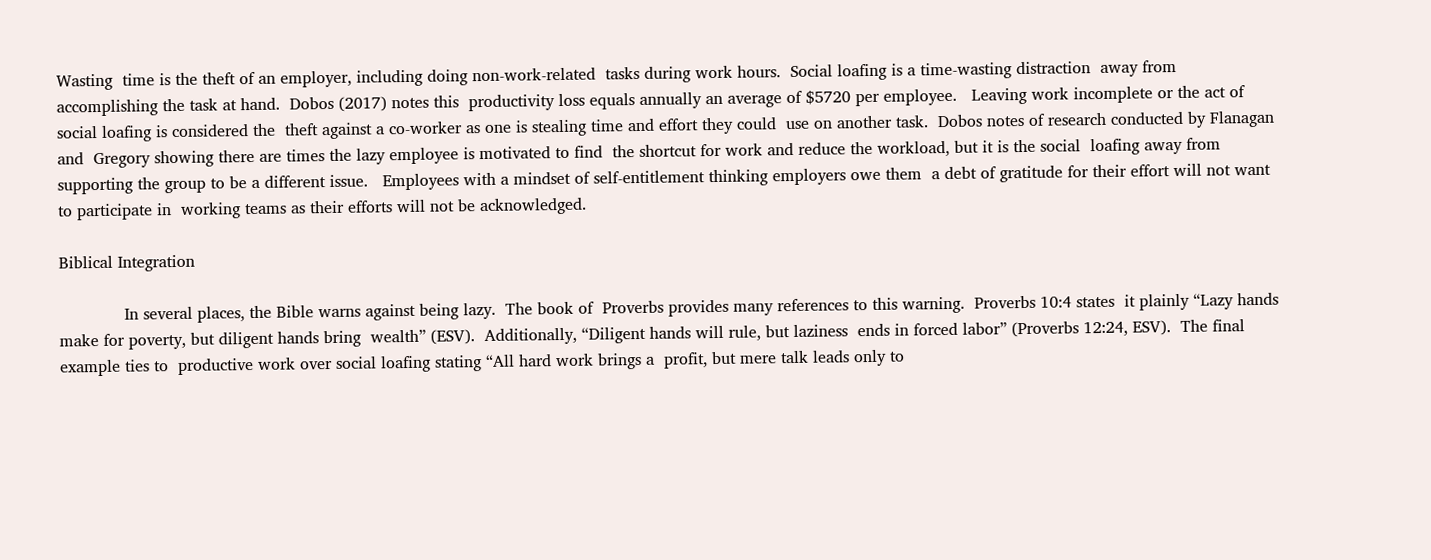Wasting  time is the theft of an employer, including doing non-work-related  tasks during work hours.  Social loafing is a time-wasting distraction  away from accomplishing the task at hand.  Dobos (2017) notes this  productivity loss equals annually an average of $5720 per employee.   Leaving work incomplete or the act of social loafing is considered the  theft against a co-worker as one is stealing time and effort they could  use on another task.  Dobos notes of research conducted by Flanagan and  Gregory showing there are times the lazy employee is motivated to find  the shortcut for work and reduce the workload, but it is the social  loafing away from supporting the group to be a different issue.   Employees with a mindset of self-entitlement thinking employers owe them  a debt of gratitude for their effort will not want to participate in  working teams as their efforts will not be acknowledged.

Biblical Integration

             In several places, the Bible warns against being lazy.  The book of  Proverbs provides many references to this warning.  Proverbs 10:4 states  it plainly “Lazy hands make for poverty, but diligent hands bring  wealth” (ESV).  Additionally, “Diligent hands will rule, but laziness  ends in forced labor” (Proverbs 12:24, ESV).  The final example ties to  productive work over social loafing stating “All hard work brings a  profit, but mere talk leads only to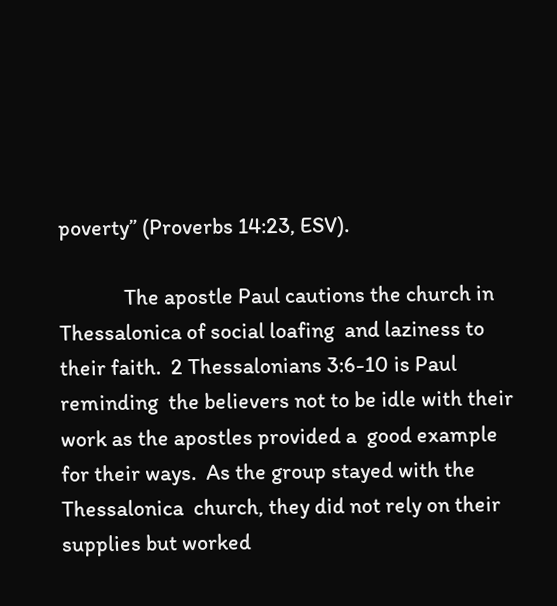poverty” (Proverbs 14:23, ESV).

             The apostle Paul cautions the church in Thessalonica of social loafing  and laziness to their faith.  2 Thessalonians 3:6-10 is Paul reminding  the believers not to be idle with their work as the apostles provided a  good example for their ways.  As the group stayed with the Thessalonica  church, they did not rely on their supplies but worked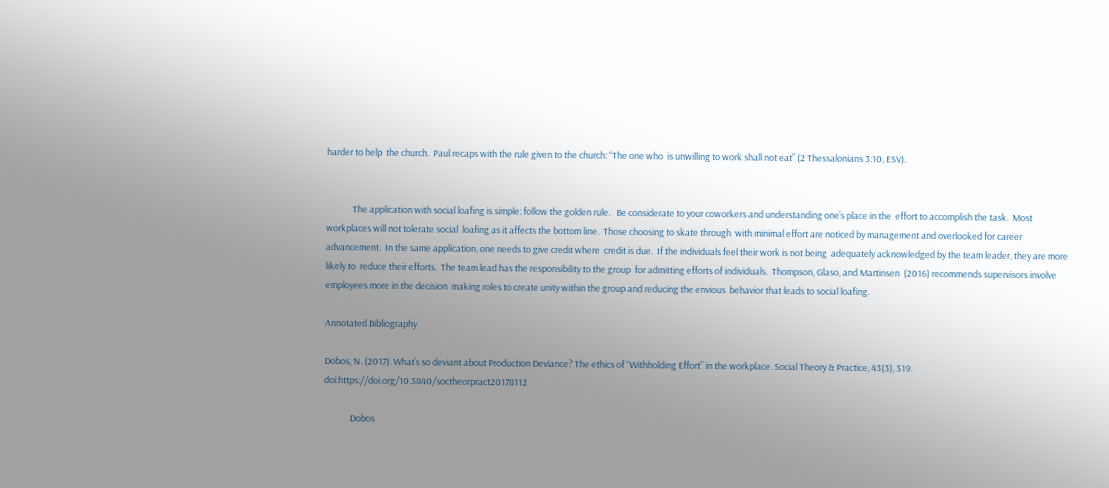harder to help  the church.  Paul recaps with the rule given to the church: “The one who  is unwilling to work shall not eat” (2 Thessalonians 3:10, ESV).


             The application with social loafing is simple: follow the golden rule.   Be considerate to your coworkers and understanding one’s place in the  effort to accomplish the task.  Most workplaces will not tolerate social  loafing as it affects the bottom line.  Those choosing to skate through  with minimal effort are noticed by management and overlooked for career  advancement.  In the same application, one needs to give credit where  credit is due.  If the individuals feel their work is not being  adequately acknowledged by the team leader, they are more likely to  reduce their efforts.  The team lead has the responsibility to the group  for admitting efforts of individuals.  Thompson, Glaso, and Martinsen  (2016) recommends supervisors involve employees more in the decision  making roles to create unity within the group and reducing the envious  behavior that leads to social loafing.

Annotated Bibliography

Dobos, N. (2017). What’s so deviant about Production Deviance? The ethics of “Withholding Effort” in the workplace. Social Theory & Practice, 43(3), 519. doi:https://doi.org/10.5840/soctheorpract20178112

             Dobos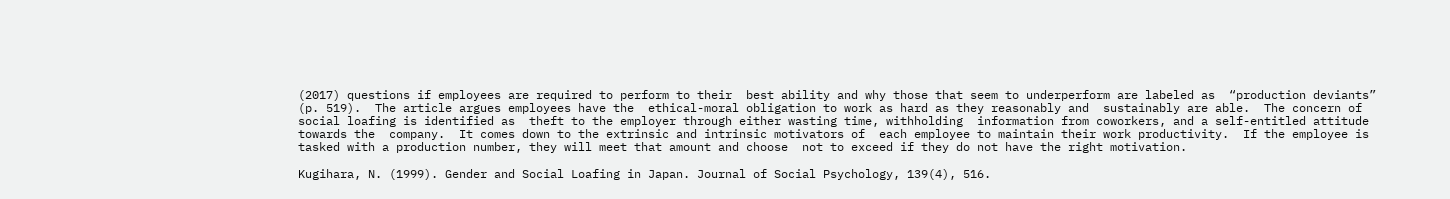(2017) questions if employees are required to perform to their  best ability and why those that seem to underperform are labeled as  “production deviants” (p. 519).  The article argues employees have the  ethical-moral obligation to work as hard as they reasonably and  sustainably are able.  The concern of social loafing is identified as  theft to the employer through either wasting time, withholding  information from coworkers, and a self-entitled attitude towards the  company.  It comes down to the extrinsic and intrinsic motivators of  each employee to maintain their work productivity.  If the employee is  tasked with a production number, they will meet that amount and choose  not to exceed if they do not have the right motivation.

Kugihara, N. (1999). Gender and Social Loafing in Japan. Journal of Social Psychology, 139(4), 516.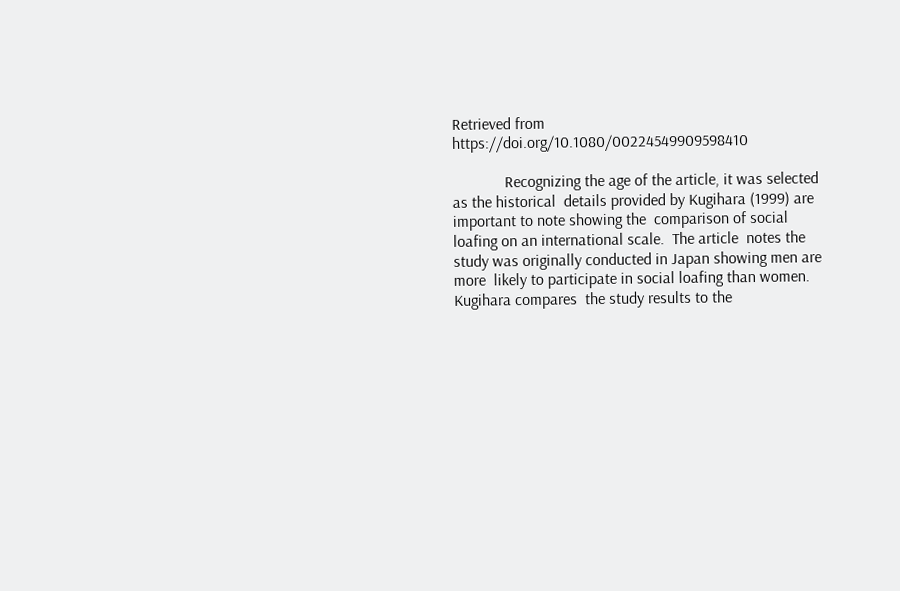Retrieved from https://doi.org/10.1080/00224549909598410

             Recognizing the age of the article, it was selected as the historical  details provided by Kugihara (1999) are important to note showing the  comparison of social loafing on an international scale.  The article  notes the study was originally conducted in Japan showing men are more  likely to participate in social loafing than women.  Kugihara compares  the study results to the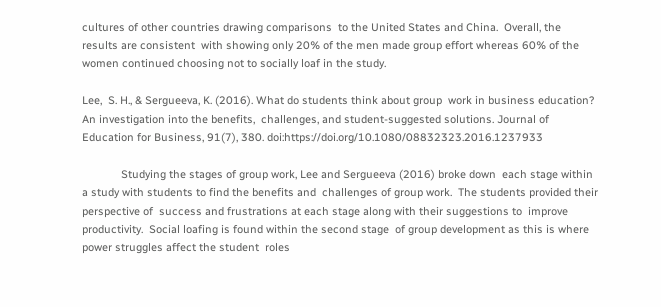cultures of other countries drawing comparisons  to the United States and China.  Overall, the results are consistent  with showing only 20% of the men made group effort whereas 60% of the  women continued choosing not to socially loaf in the study.

Lee,  S. H., & Sergueeva, K. (2016). What do students think about group  work in business education? An investigation into the benefits,  challenges, and student-suggested solutions. Journal of Education for Business, 91(7), 380. doi:https://doi.org/10.1080/08832323.2016.1237933

             Studying the stages of group work, Lee and Sergueeva (2016) broke down  each stage within a study with students to find the benefits and  challenges of group work.  The students provided their perspective of  success and frustrations at each stage along with their suggestions to  improve productivity.  Social loafing is found within the second stage  of group development as this is where power struggles affect the student  roles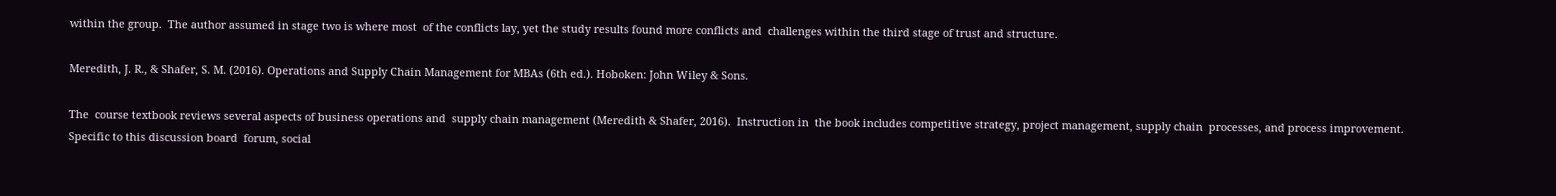within the group.  The author assumed in stage two is where most  of the conflicts lay, yet the study results found more conflicts and  challenges within the third stage of trust and structure.

Meredith, J. R., & Shafer, S. M. (2016). Operations and Supply Chain Management for MBAs (6th ed.). Hoboken: John Wiley & Sons.

The  course textbook reviews several aspects of business operations and  supply chain management (Meredith & Shafer, 2016).  Instruction in  the book includes competitive strategy, project management, supply chain  processes, and process improvement.  Specific to this discussion board  forum, social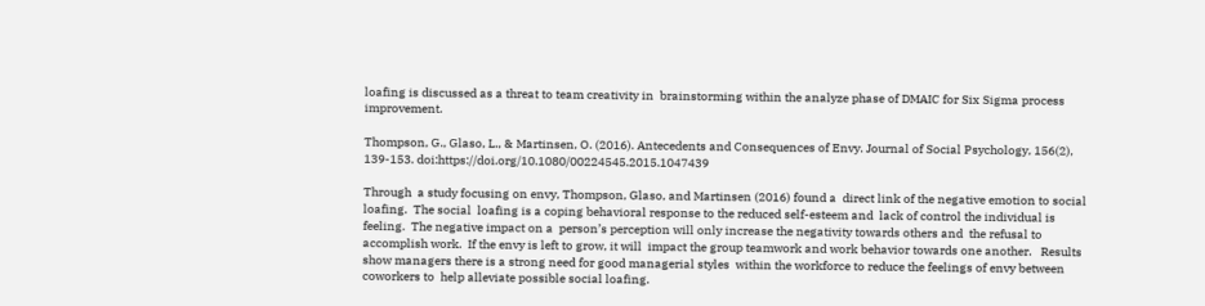loafing is discussed as a threat to team creativity in  brainstorming within the analyze phase of DMAIC for Six Sigma process  improvement.

Thompson, G., Glaso, L., & Martinsen, O. (2016). Antecedents and Consequences of Envy. Journal of Social Psychology, 156(2), 139-153. doi:https://doi.org/10.1080/00224545.2015.1047439

Through  a study focusing on envy, Thompson, Glaso, and Martinsen (2016) found a  direct link of the negative emotion to social loafing.  The social  loafing is a coping behavioral response to the reduced self-esteem and  lack of control the individual is feeling.  The negative impact on a  person’s perception will only increase the negativity towards others and  the refusal to accomplish work.  If the envy is left to grow, it will  impact the group teamwork and work behavior towards one another.   Results show managers there is a strong need for good managerial styles  within the workforce to reduce the feelings of envy between coworkers to  help alleviate possible social loafing.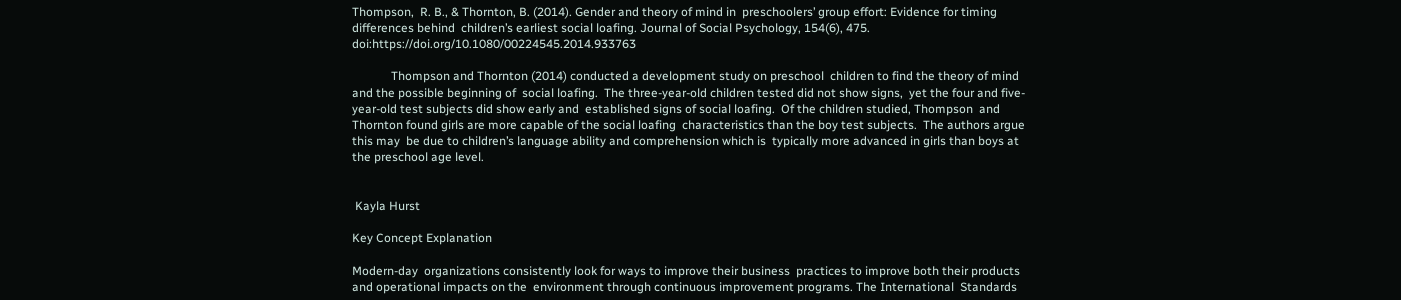Thompson,  R. B., & Thornton, B. (2014). Gender and theory of mind in  preschoolers’ group effort: Evidence for timing differences behind  children’s earliest social loafing. Journal of Social Psychology, 154(6), 475. doi:https://doi.org/10.1080/00224545.2014.933763

             Thompson and Thornton (2014) conducted a development study on preschool  children to find the theory of mind and the possible beginning of  social loafing.  The three-year-old children tested did not show signs,  yet the four and five-year-old test subjects did show early and  established signs of social loafing.  Of the children studied, Thompson  and Thornton found girls are more capable of the social loafing  characteristics than the boy test subjects.  The authors argue this may  be due to children’s language ability and comprehension which is  typically more advanced in girls than boys at the preschool age level.


 Kayla Hurst

Key Concept Explanation

Modern-day  organizations consistently look for ways to improve their business  practices to improve both their products and operational impacts on the  environment through continuous improvement programs. The International  Standards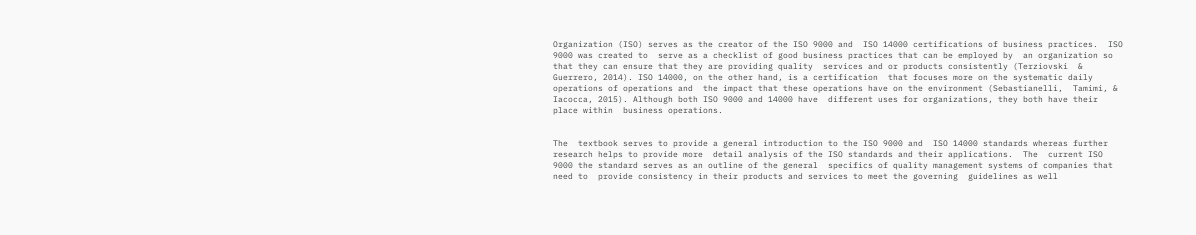Organization (ISO) serves as the creator of the ISO 9000 and  ISO 14000 certifications of business practices.  ISO 9000 was created to  serve as a checklist of good business practices that can be employed by  an organization so that they can ensure that they are providing quality  services and or products consistently (Terziovski  & Guerrero, 2014). ISO 14000, on the other hand, is a certification  that focuses more on the systematic daily operations of operations and  the impact that these operations have on the environment (Sebastianelli,  Tamimi, & Iacocca, 2015). Although both ISO 9000 and 14000 have  different uses for organizations, they both have their place within  business operations.


The  textbook serves to provide a general introduction to the ISO 9000 and  ISO 14000 standards whereas further research helps to provide more  detail analysis of the ISO standards and their applications.  The  current ISO 9000 the standard serves as an outline of the general  specifics of quality management systems of companies that need to  provide consistency in their products and services to meet the governing  guidelines as well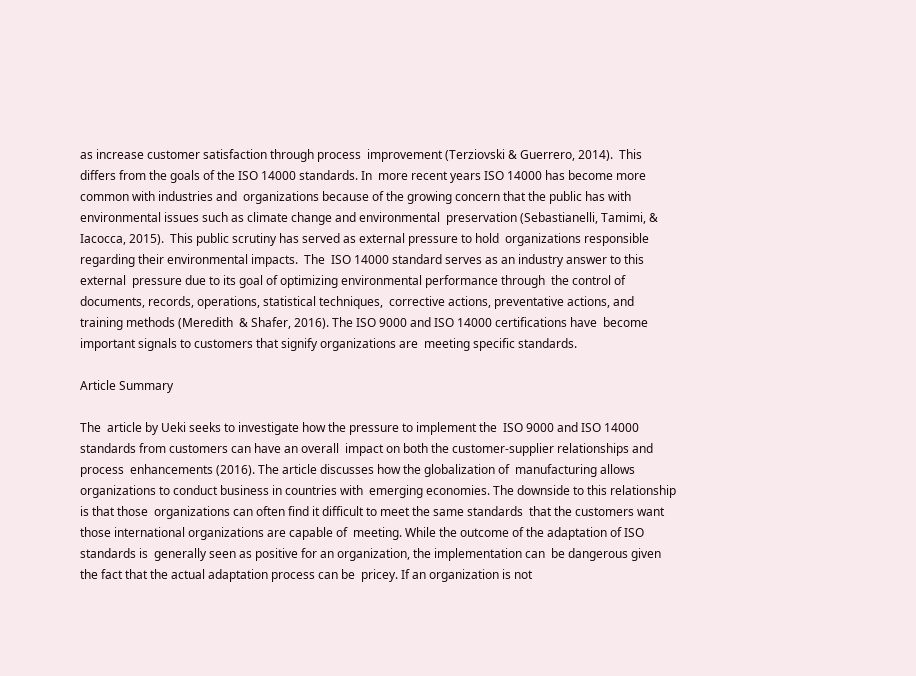as increase customer satisfaction through process  improvement (Terziovski & Guerrero, 2014).  This differs from the goals of the ISO 14000 standards. In  more recent years ISO 14000 has become more common with industries and  organizations because of the growing concern that the public has with  environmental issues such as climate change and environmental  preservation (Sebastianelli, Tamimi, & Iacocca, 2015).  This public scrutiny has served as external pressure to hold  organizations responsible regarding their environmental impacts.  The  ISO 14000 standard serves as an industry answer to this external  pressure due to its goal of optimizing environmental performance through  the control of documents, records, operations, statistical techniques,  corrective actions, preventative actions, and training methods (Meredith  & Shafer, 2016). The ISO 9000 and ISO 14000 certifications have  become important signals to customers that signify organizations are  meeting specific standards.

Article Summary

The  article by Ueki seeks to investigate how the pressure to implement the  ISO 9000 and ISO 14000 standards from customers can have an overall  impact on both the customer-supplier relationships and process  enhancements (2016). The article discusses how the globalization of  manufacturing allows organizations to conduct business in countries with  emerging economies. The downside to this relationship is that those  organizations can often find it difficult to meet the same standards  that the customers want those international organizations are capable of  meeting. While the outcome of the adaptation of ISO standards is  generally seen as positive for an organization, the implementation can  be dangerous given the fact that the actual adaptation process can be  pricey. If an organization is not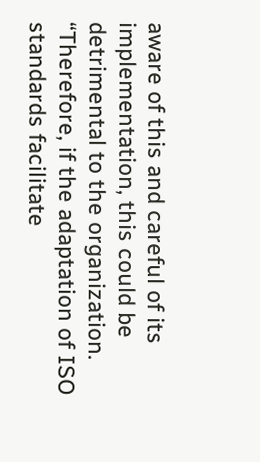aware of this and careful of its  implementation, this could be detrimental to the organization.  “Therefore, if the adaptation of ISO standards facilitate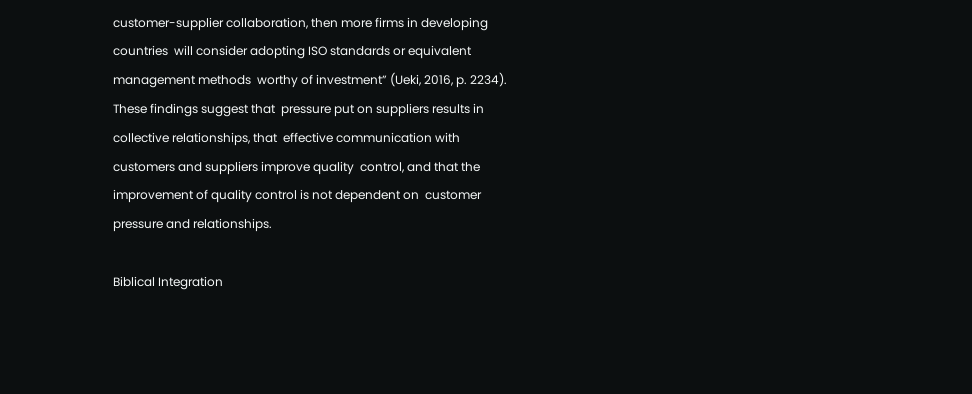customer-supplier collaboration, then more firms in developing countries  will consider adopting ISO standards or equivalent management methods  worthy of investment” (Ueki, 2016, p. 2234). These findings suggest that  pressure put on suppliers results in collective relationships, that  effective communication with customers and suppliers improve quality  control, and that the improvement of quality control is not dependent on  customer pressure and relationships.

Biblical Integration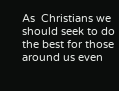As  Christians we should seek to do the best for those around us even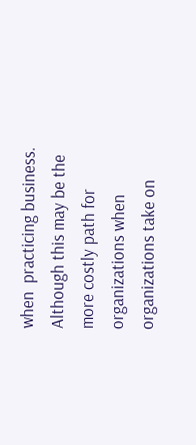when  practicing business. Although this may be the more costly path for  organizations when organizations take on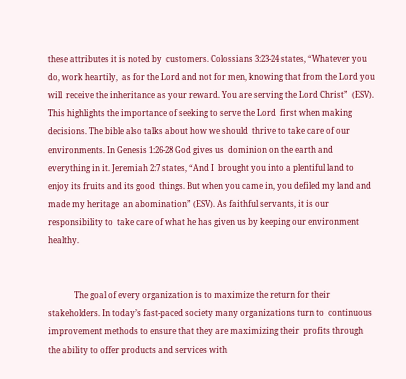these attributes it is noted by  customers. Colossians 3:23-24 states, “Whatever you do, work heartily,  as for the Lord and not for men, knowing that from the Lord you will  receive the inheritance as your reward. You are serving the Lord Christ”  (ESV). This highlights the importance of seeking to serve the Lord  first when making decisions. The bible also talks about how we should  thrive to take care of our environments. In Genesis 1:26-28 God gives us  dominion on the earth and everything in it. Jeremiah 2:7 states, “And I  brought you into a plentiful land to enjoy its fruits and its good  things. But when you came in, you defiled my land and made my heritage  an abomination” (ESV). As faithful servants, it is our responsibility to  take care of what he has given us by keeping our environment healthy.


             The goal of every organization is to maximize the return for their  stakeholders. In today’s fast-paced society many organizations turn to  continuous improvement methods to ensure that they are maximizing their  profits through the ability to offer products and services with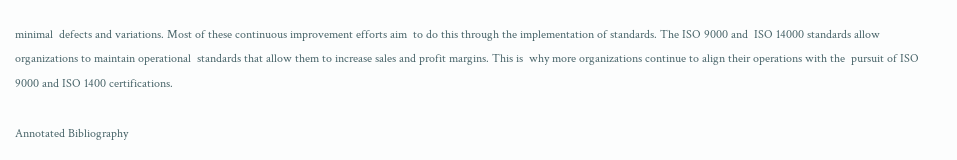minimal  defects and variations. Most of these continuous improvement efforts aim  to do this through the implementation of standards. The ISO 9000 and  ISO 14000 standards allow organizations to maintain operational  standards that allow them to increase sales and profit margins. This is  why more organizations continue to align their operations with the  pursuit of ISO 9000 and ISO 1400 certifications.

Annotated Bibliography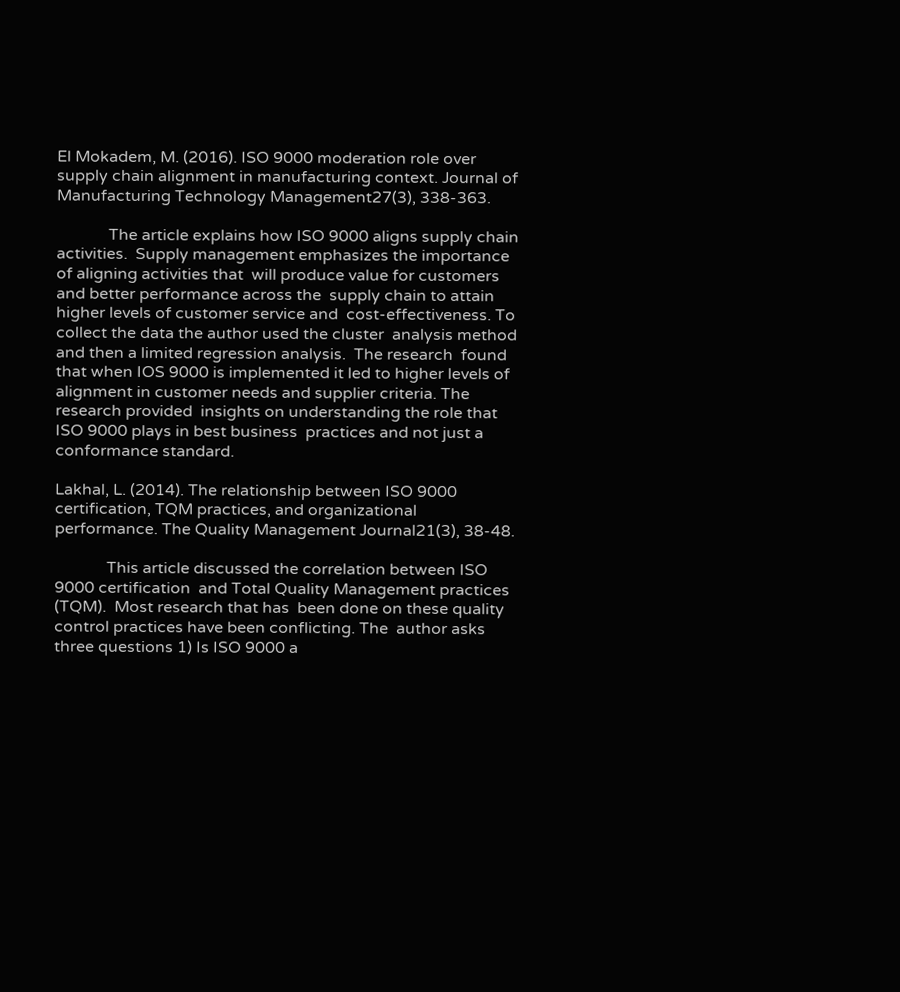El Mokadem, M. (2016). ISO 9000 moderation role over supply chain alignment in manufacturing context. Journal of Manufacturing Technology Management27(3), 338-363.

             The article explains how ISO 9000 aligns supply chain activities.  Supply management emphasizes the importance of aligning activities that  will produce value for customers and better performance across the  supply chain to attain higher levels of customer service and  cost-effectiveness. To collect the data the author used the cluster  analysis method and then a limited regression analysis.  The research  found that when IOS 9000 is implemented it led to higher levels of  alignment in customer needs and supplier criteria. The research provided  insights on understanding the role that ISO 9000 plays in best business  practices and not just a conformance standard.

Lakhal, L. (2014). The relationship between ISO 9000 certification, TQM practices, and organizational performance. The Quality Management Journal21(3), 38-48.

             This article discussed the correlation between ISO 9000 certification  and Total Quality Management practices (TQM).  Most research that has  been done on these quality control practices have been conflicting. The  author asks three questions 1) Is ISO 9000 a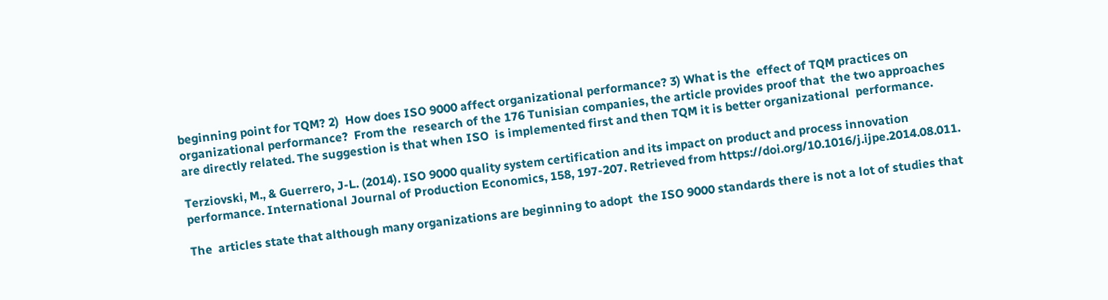beginning point for TQM? 2)  How does ISO 9000 affect organizational performance? 3) What is the  effect of TQM practices on organizational performance?  From the  research of the 176 Tunisian companies, the article provides proof that  the two approaches are directly related. The suggestion is that when ISO  is implemented first and then TQM it is better organizational  performance.

Terziovski, M., & Guerrero, J-L. (2014). ISO 9000 quality system certification and its impact on product and process innovation performance. International Journal of Production Economics, 158, 197-207. Retrieved from https://doi.org/10.1016/j.ijpe.2014.08.011.

The  articles state that although many organizations are beginning to adopt  the ISO 9000 standards there is not a lot of studies that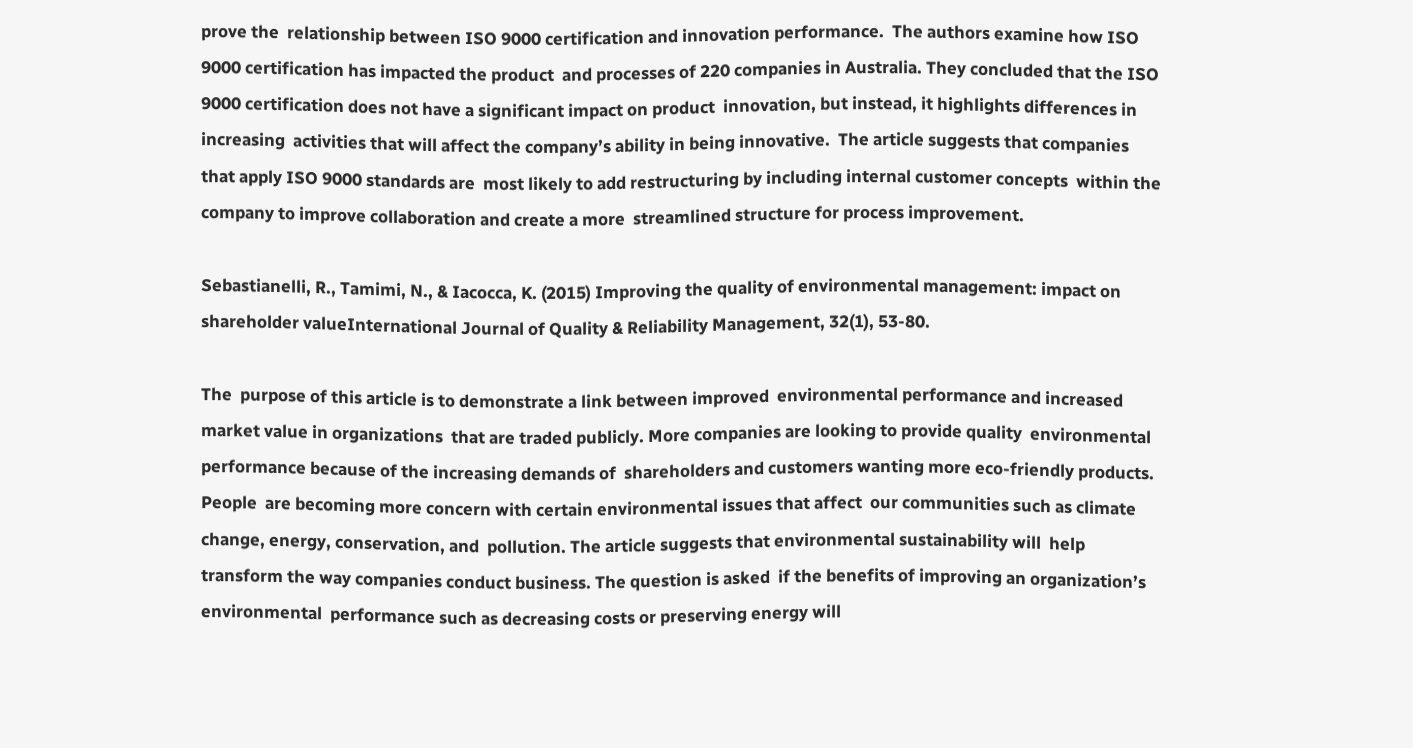prove the  relationship between ISO 9000 certification and innovation performance.  The authors examine how ISO 9000 certification has impacted the product  and processes of 220 companies in Australia. They concluded that the ISO  9000 certification does not have a significant impact on product  innovation, but instead, it highlights differences in increasing  activities that will affect the company’s ability in being innovative.  The article suggests that companies that apply ISO 9000 standards are  most likely to add restructuring by including internal customer concepts  within the company to improve collaboration and create a more  streamlined structure for process improvement.

Sebastianelli, R., Tamimi, N., & Iacocca, K. (2015) Improving the quality of environmental management: impact on shareholder valueInternational Journal of Quality & Reliability Management, 32(1), 53-80.

The  purpose of this article is to demonstrate a link between improved  environmental performance and increased market value in organizations  that are traded publicly. More companies are looking to provide quality  environmental performance because of the increasing demands of  shareholders and customers wanting more eco-friendly products. People  are becoming more concern with certain environmental issues that affect  our communities such as climate change, energy, conservation, and  pollution. The article suggests that environmental sustainability will  help transform the way companies conduct business. The question is asked  if the benefits of improving an organization’s environmental  performance such as decreasing costs or preserving energy will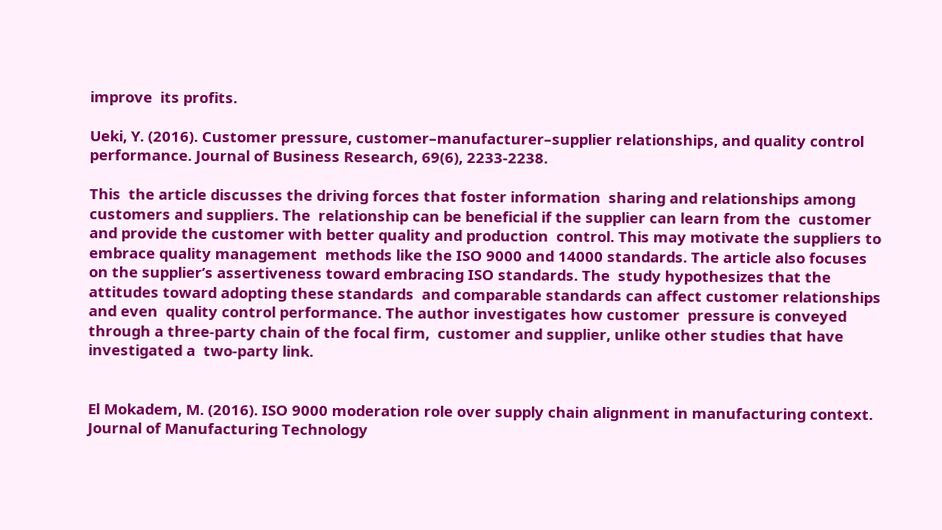improve  its profits.

Ueki, Y. (2016). Customer pressure, customer–manufacturer–supplier relationships, and quality control performance. Journal of Business Research, 69(6), 2233-2238.

This  the article discusses the driving forces that foster information  sharing and relationships among customers and suppliers. The  relationship can be beneficial if the supplier can learn from the  customer and provide the customer with better quality and production  control. This may motivate the suppliers to embrace quality management  methods like the ISO 9000 and 14000 standards. The article also focuses  on the supplier’s assertiveness toward embracing ISO standards. The  study hypothesizes that the attitudes toward adopting these standards  and comparable standards can affect customer relationships and even  quality control performance. The author investigates how customer  pressure is conveyed through a three-party chain of the focal firm,  customer and supplier, unlike other studies that have investigated a  two-party link.


El Mokadem, M. (2016). ISO 9000 moderation role over supply chain alignment in manufacturing context. Journal of Manufacturing Technology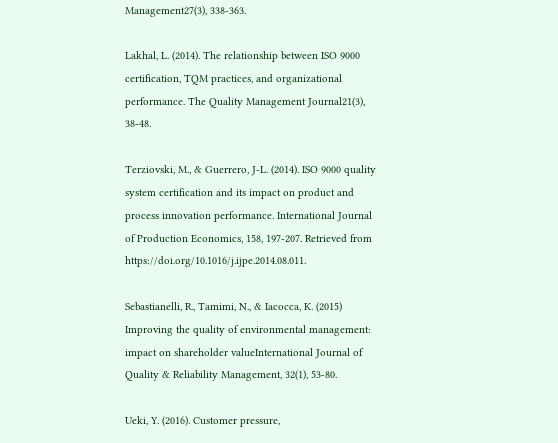Management27(3), 338-363.

Lakhal, L. (2014). The relationship between ISO 9000 certification, TQM practices, and organizational performance. The Quality Management Journal21(3), 38-48.

Terziovski, M., & Guerrero, J-L. (2014). ISO 9000 quality system certification and its impact on product and process innovation performance. International Journal of Production Economics, 158, 197-207. Retrieved from https://doi.org/10.1016/j.ijpe.2014.08.011.

Sebastianelli, R., Tamimi, N., & Iacocca, K. (2015) Improving the quality of environmental management: impact on shareholder valueInternational Journal of Quality & Reliability Management, 32(1), 53-80.

Ueki, Y. (2016). Customer pressure,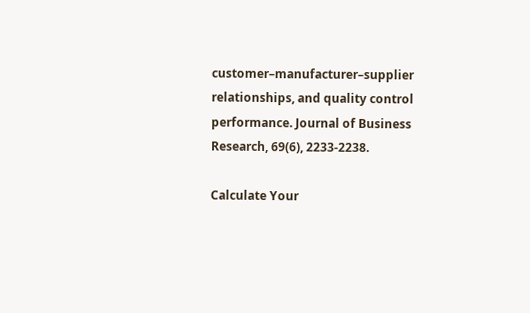customer–manufacturer–supplier relationships, and quality control performance. Journal of Business Research, 69(6), 2233-2238.

Calculate Your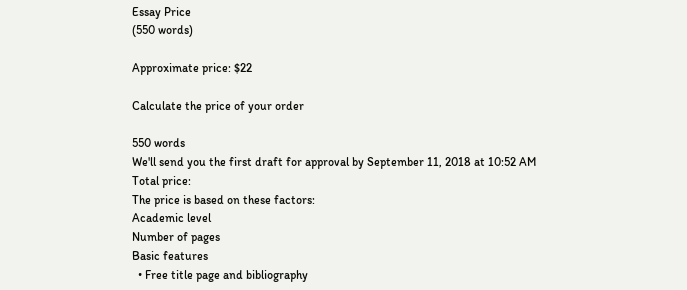Essay Price
(550 words)

Approximate price: $22

Calculate the price of your order

550 words
We'll send you the first draft for approval by September 11, 2018 at 10:52 AM
Total price:
The price is based on these factors:
Academic level
Number of pages
Basic features
  • Free title page and bibliography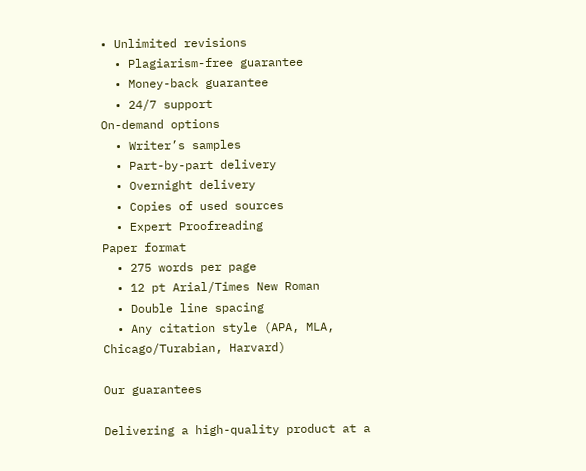• Unlimited revisions
  • Plagiarism-free guarantee
  • Money-back guarantee
  • 24/7 support
On-demand options
  • Writer’s samples
  • Part-by-part delivery
  • Overnight delivery
  • Copies of used sources
  • Expert Proofreading
Paper format
  • 275 words per page
  • 12 pt Arial/Times New Roman
  • Double line spacing
  • Any citation style (APA, MLA, Chicago/Turabian, Harvard)

Our guarantees

Delivering a high-quality product at a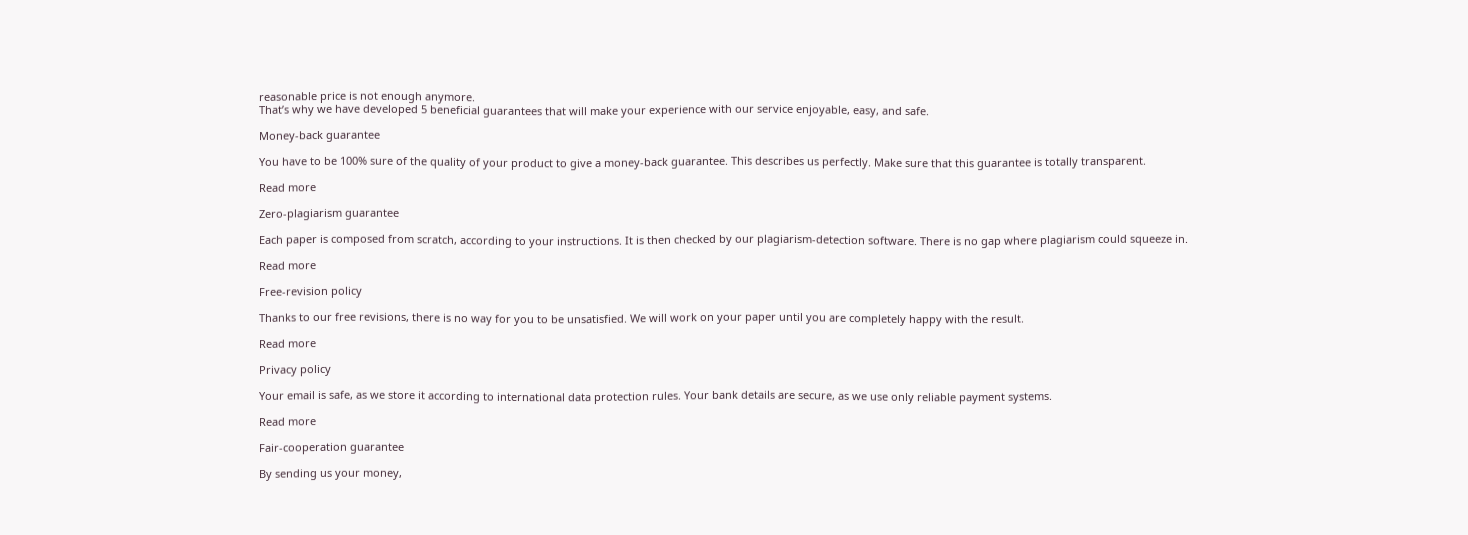reasonable price is not enough anymore.
That’s why we have developed 5 beneficial guarantees that will make your experience with our service enjoyable, easy, and safe.

Money-back guarantee

You have to be 100% sure of the quality of your product to give a money-back guarantee. This describes us perfectly. Make sure that this guarantee is totally transparent.

Read more

Zero-plagiarism guarantee

Each paper is composed from scratch, according to your instructions. It is then checked by our plagiarism-detection software. There is no gap where plagiarism could squeeze in.

Read more

Free-revision policy

Thanks to our free revisions, there is no way for you to be unsatisfied. We will work on your paper until you are completely happy with the result.

Read more

Privacy policy

Your email is safe, as we store it according to international data protection rules. Your bank details are secure, as we use only reliable payment systems.

Read more

Fair-cooperation guarantee

By sending us your money,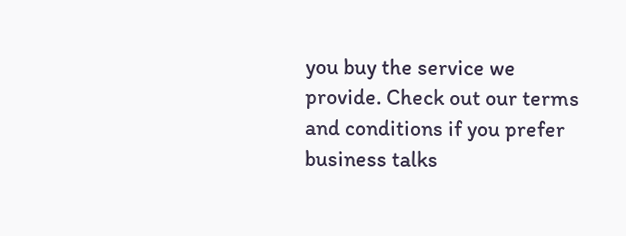you buy the service we provide. Check out our terms and conditions if you prefer business talks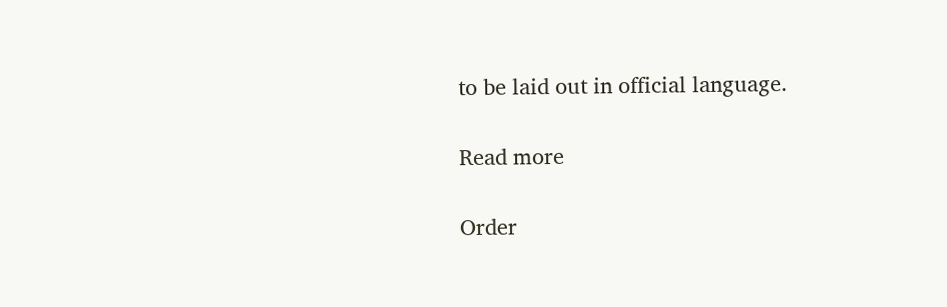to be laid out in official language.

Read more

Order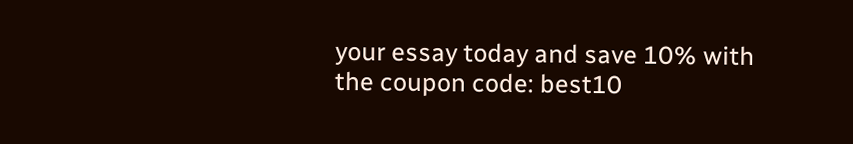your essay today and save 10% with the coupon code: best10